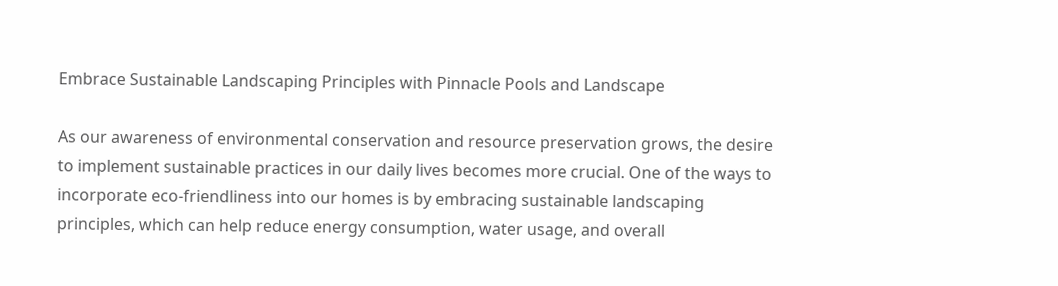Embrace Sustainable Landscaping Principles with Pinnacle Pools and Landscape

As our awareness of environmental conservation and resource preservation grows, the desire to implement sustainable practices in our daily lives becomes more crucial. One of the ways to incorporate eco-friendliness into our homes is by embracing sustainable landscaping principles, which can help reduce energy consumption, water usage, and overall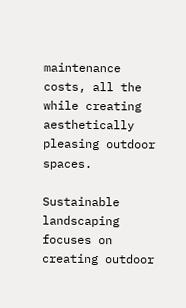maintenance costs, all the while creating aesthetically pleasing outdoor spaces.

Sustainable landscaping focuses on creating outdoor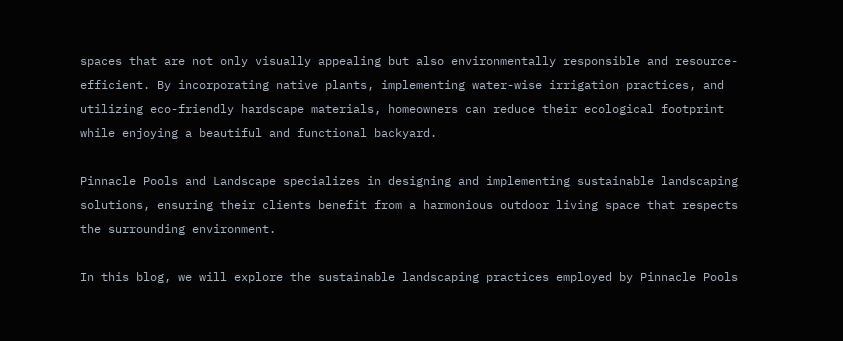spaces that are not only visually appealing but also environmentally responsible and resource-efficient. By incorporating native plants, implementing water-wise irrigation practices, and utilizing eco-friendly hardscape materials, homeowners can reduce their ecological footprint while enjoying a beautiful and functional backyard.

Pinnacle Pools and Landscape specializes in designing and implementing sustainable landscaping solutions, ensuring their clients benefit from a harmonious outdoor living space that respects the surrounding environment.

In this blog, we will explore the sustainable landscaping practices employed by Pinnacle Pools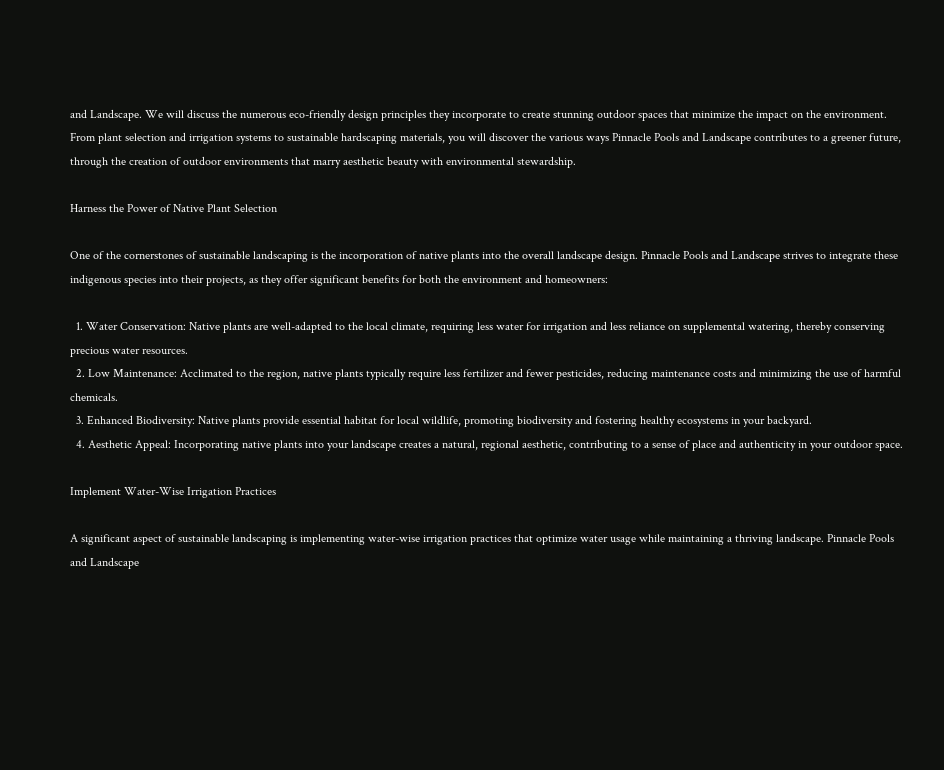and Landscape. We will discuss the numerous eco-friendly design principles they incorporate to create stunning outdoor spaces that minimize the impact on the environment. From plant selection and irrigation systems to sustainable hardscaping materials, you will discover the various ways Pinnacle Pools and Landscape contributes to a greener future, through the creation of outdoor environments that marry aesthetic beauty with environmental stewardship.

Harness the Power of Native Plant Selection

One of the cornerstones of sustainable landscaping is the incorporation of native plants into the overall landscape design. Pinnacle Pools and Landscape strives to integrate these indigenous species into their projects, as they offer significant benefits for both the environment and homeowners:

  1. Water Conservation: Native plants are well-adapted to the local climate, requiring less water for irrigation and less reliance on supplemental watering, thereby conserving precious water resources.
  2. Low Maintenance: Acclimated to the region, native plants typically require less fertilizer and fewer pesticides, reducing maintenance costs and minimizing the use of harmful chemicals.
  3. Enhanced Biodiversity: Native plants provide essential habitat for local wildlife, promoting biodiversity and fostering healthy ecosystems in your backyard.
  4. Aesthetic Appeal: Incorporating native plants into your landscape creates a natural, regional aesthetic, contributing to a sense of place and authenticity in your outdoor space.

Implement Water-Wise Irrigation Practices

A significant aspect of sustainable landscaping is implementing water-wise irrigation practices that optimize water usage while maintaining a thriving landscape. Pinnacle Pools and Landscape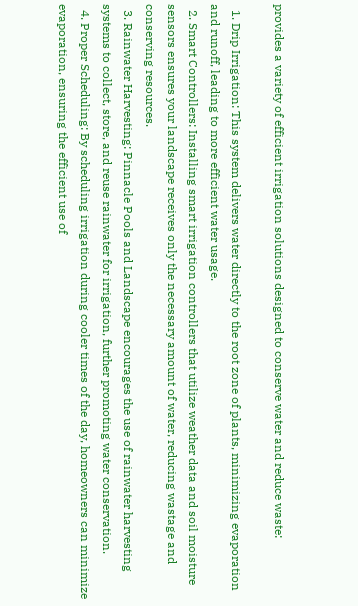provides a variety of efficient irrigation solutions designed to conserve water and reduce waste:

  1. Drip Irrigation: This system delivers water directly to the root zone of plants, minimizing evaporation and runoff, leading to more efficient water usage.
  2. Smart Controllers: Installing smart irrigation controllers that utilize weather data and soil moisture sensors ensures your landscape receives only the necessary amount of water, reducing wastage and conserving resources.
  3. Rainwater Harvesting: Pinnacle Pools and Landscape encourages the use of rainwater harvesting systems to collect, store, and reuse rainwater for irrigation, further promoting water conservation.
  4. Proper Scheduling: By scheduling irrigation during cooler times of the day, homeowners can minimize evaporation, ensuring the efficient use of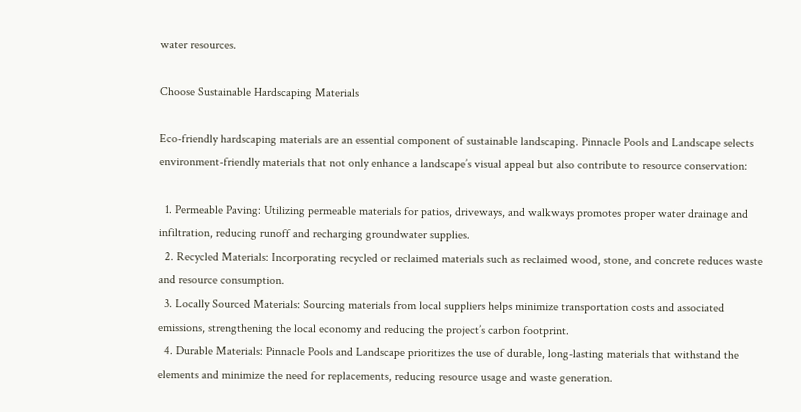water resources.

Choose Sustainable Hardscaping Materials

Eco-friendly hardscaping materials are an essential component of sustainable landscaping. Pinnacle Pools and Landscape selects environment-friendly materials that not only enhance a landscape’s visual appeal but also contribute to resource conservation:

  1. Permeable Paving: Utilizing permeable materials for patios, driveways, and walkways promotes proper water drainage and infiltration, reducing runoff and recharging groundwater supplies.
  2. Recycled Materials: Incorporating recycled or reclaimed materials such as reclaimed wood, stone, and concrete reduces waste and resource consumption.
  3. Locally Sourced Materials: Sourcing materials from local suppliers helps minimize transportation costs and associated emissions, strengthening the local economy and reducing the project’s carbon footprint.
  4. Durable Materials: Pinnacle Pools and Landscape prioritizes the use of durable, long-lasting materials that withstand the elements and minimize the need for replacements, reducing resource usage and waste generation.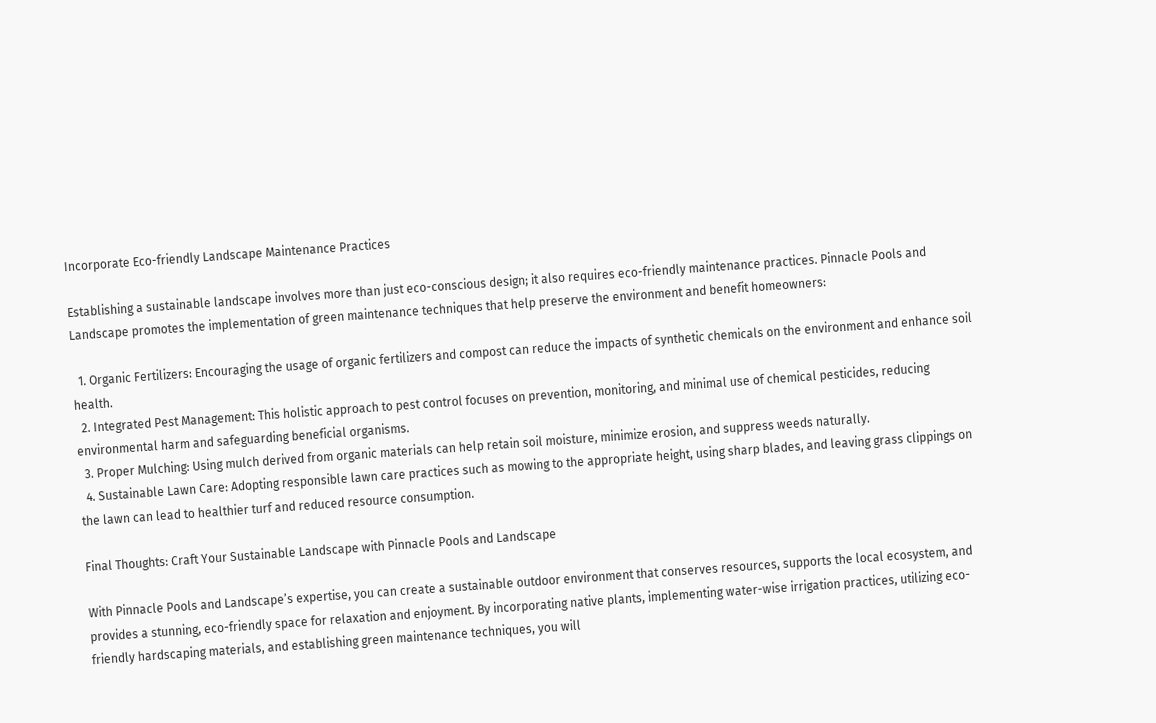Incorporate Eco-friendly Landscape Maintenance Practices

Establishing a sustainable landscape involves more than just eco-conscious design; it also requires eco-friendly maintenance practices. Pinnacle Pools and Landscape promotes the implementation of green maintenance techniques that help preserve the environment and benefit homeowners:

  1. Organic Fertilizers: Encouraging the usage of organic fertilizers and compost can reduce the impacts of synthetic chemicals on the environment and enhance soil health.
  2. Integrated Pest Management: This holistic approach to pest control focuses on prevention, monitoring, and minimal use of chemical pesticides, reducing environmental harm and safeguarding beneficial organisms.
  3. Proper Mulching: Using mulch derived from organic materials can help retain soil moisture, minimize erosion, and suppress weeds naturally.
  4. Sustainable Lawn Care: Adopting responsible lawn care practices such as mowing to the appropriate height, using sharp blades, and leaving grass clippings on the lawn can lead to healthier turf and reduced resource consumption.

Final Thoughts: Craft Your Sustainable Landscape with Pinnacle Pools and Landscape

With Pinnacle Pools and Landscape’s expertise, you can create a sustainable outdoor environment that conserves resources, supports the local ecosystem, and provides a stunning, eco-friendly space for relaxation and enjoyment. By incorporating native plants, implementing water-wise irrigation practices, utilizing eco-friendly hardscaping materials, and establishing green maintenance techniques, you will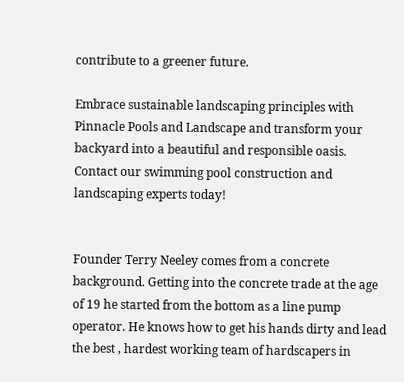contribute to a greener future.

Embrace sustainable landscaping principles with Pinnacle Pools and Landscape and transform your backyard into a beautiful and responsible oasis. Contact our swimming pool construction and landscaping experts today!


Founder Terry Neeley comes from a concrete background. Getting into the concrete trade at the age of 19 he started from the bottom as a line pump operator. He knows how to get his hands dirty and lead the best , hardest working team of hardscapers in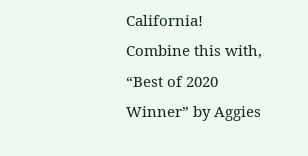California! Combine this with, “Best of 2020 Winner” by Aggies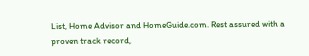List, Home Advisor and HomeGuide.com. Rest assured with a proven track record,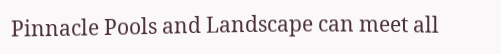Pinnacle Pools and Landscape can meet all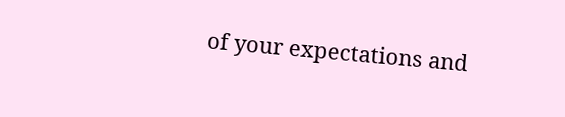of your expectations and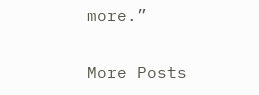more.”

More Posts